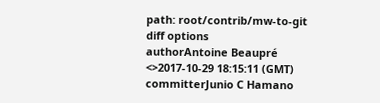path: root/contrib/mw-to-git
diff options
authorAntoine Beaupré <>2017-10-29 18:15:11 (GMT)
committerJunio C Hamano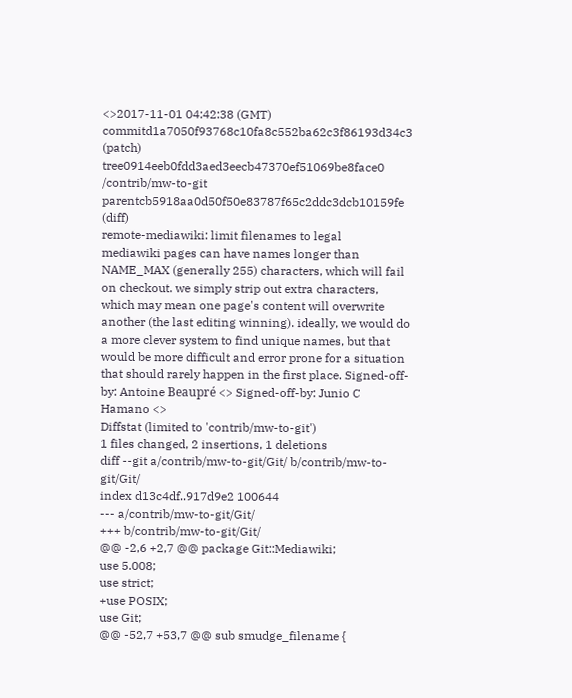<>2017-11-01 04:42:38 (GMT)
commitd1a7050f93768c10fa8c552ba62c3f86193d34c3 (patch)
tree0914eeb0fdd3aed3eecb47370ef51069be8face0 /contrib/mw-to-git
parentcb5918aa0d50f50e83787f65c2ddc3dcb10159fe (diff)
remote-mediawiki: limit filenames to legal
mediawiki pages can have names longer than NAME_MAX (generally 255) characters, which will fail on checkout. we simply strip out extra characters, which may mean one page's content will overwrite another (the last editing winning). ideally, we would do a more clever system to find unique names, but that would be more difficult and error prone for a situation that should rarely happen in the first place. Signed-off-by: Antoine Beaupré <> Signed-off-by: Junio C Hamano <>
Diffstat (limited to 'contrib/mw-to-git')
1 files changed, 2 insertions, 1 deletions
diff --git a/contrib/mw-to-git/Git/ b/contrib/mw-to-git/Git/
index d13c4df..917d9e2 100644
--- a/contrib/mw-to-git/Git/
+++ b/contrib/mw-to-git/Git/
@@ -2,6 +2,7 @@ package Git::Mediawiki;
use 5.008;
use strict;
+use POSIX;
use Git;
@@ -52,7 +53,7 @@ sub smudge_filename {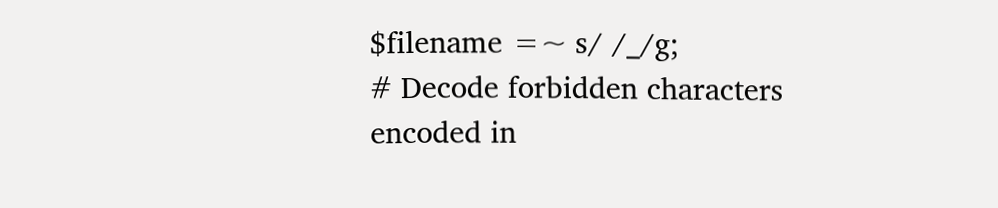$filename =~ s/ /_/g;
# Decode forbidden characters encoded in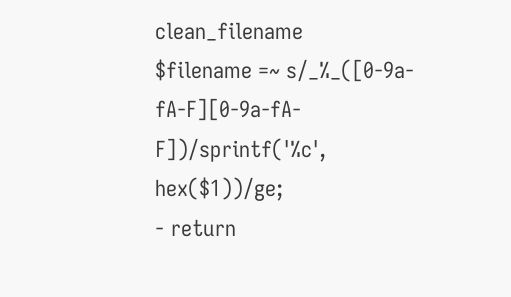clean_filename
$filename =~ s/_%_([0-9a-fA-F][0-9a-fA-F])/sprintf('%c', hex($1))/ge;
- return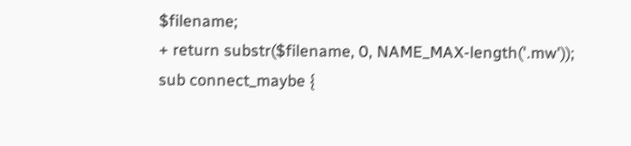$filename;
+ return substr($filename, 0, NAME_MAX-length('.mw'));
sub connect_maybe {